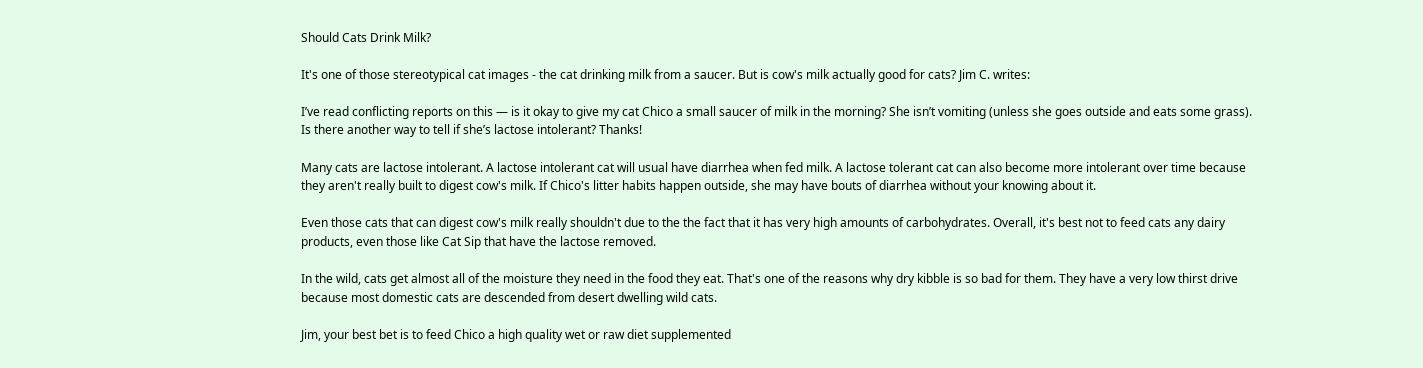Should Cats Drink Milk?

It's one of those stereotypical cat images - the cat drinking milk from a saucer. But is cow's milk actually good for cats? Jim C. writes:

I’ve read conflicting reports on this — is it okay to give my cat Chico a small saucer of milk in the morning? She isn’t vomiting (unless she goes outside and eats some grass). Is there another way to tell if she’s lactose intolerant? Thanks!

Many cats are lactose intolerant. A lactose intolerant cat will usual have diarrhea when fed milk. A lactose tolerant cat can also become more intolerant over time because they aren't really built to digest cow's milk. If Chico's litter habits happen outside, she may have bouts of diarrhea without your knowing about it.

Even those cats that can digest cow's milk really shouldn't due to the the fact that it has very high amounts of carbohydrates. Overall, it's best not to feed cats any dairy products, even those like Cat Sip that have the lactose removed.

In the wild, cats get almost all of the moisture they need in the food they eat. That's one of the reasons why dry kibble is so bad for them. They have a very low thirst drive because most domestic cats are descended from desert dwelling wild cats.

Jim, your best bet is to feed Chico a high quality wet or raw diet supplemented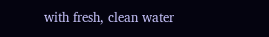with fresh, clean water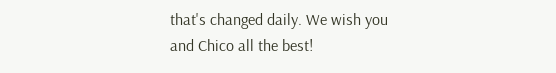that's changed daily. We wish you and Chico all the best!